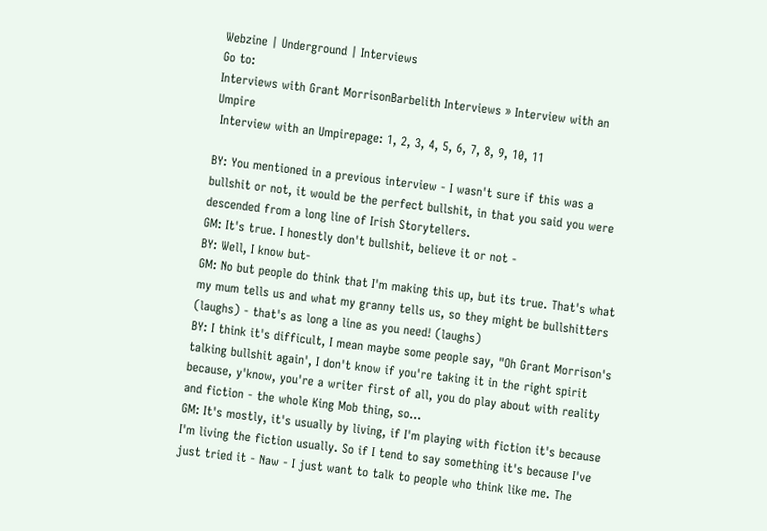Webzine | Underground | Interviews
Go to:
Interviews with Grant MorrisonBarbelith Interviews » Interview with an Umpire
 Interview with an Umpirepage: 1, 2, 3, 4, 5, 6, 7, 8, 9, 10, 11

BY: You mentioned in a previous interview - I wasn't sure if this was a bullshit or not, it would be the perfect bullshit, in that you said you were descended from a long line of Irish Storytellers.
GM: It's true. I honestly don't bullshit, believe it or not -
BY: Well, I know but-
GM: No but people do think that I'm making this up, but its true. That's what my mum tells us and what my granny tells us, so they might be bullshitters (laughs) - that's as long a line as you need! (laughs)
BY: I think it's difficult, I mean maybe some people say, "Oh Grant Morrison's talking bullshit again', I don't know if you're taking it in the right spirit because, y'know, you're a writer first of all, you do play about with reality and fiction - the whole King Mob thing, so...
GM: It's mostly, it's usually by living, if I'm playing with fiction it's because I'm living the fiction usually. So if I tend to say something it's because I've just tried it - Naw - I just want to talk to people who think like me. The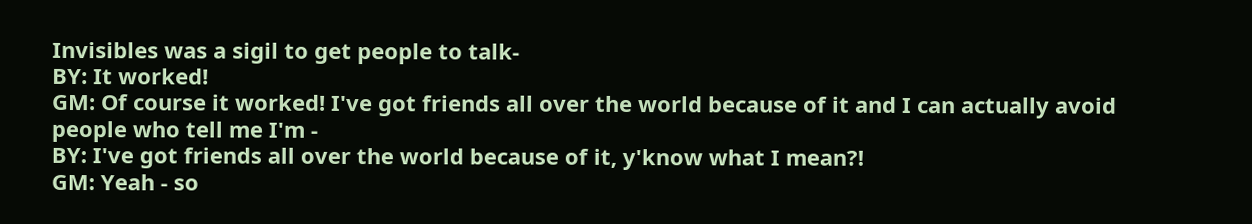Invisibles was a sigil to get people to talk-
BY: It worked!
GM: Of course it worked! I've got friends all over the world because of it and I can actually avoid people who tell me I'm -
BY: I've got friends all over the world because of it, y'know what I mean?!
GM: Yeah - so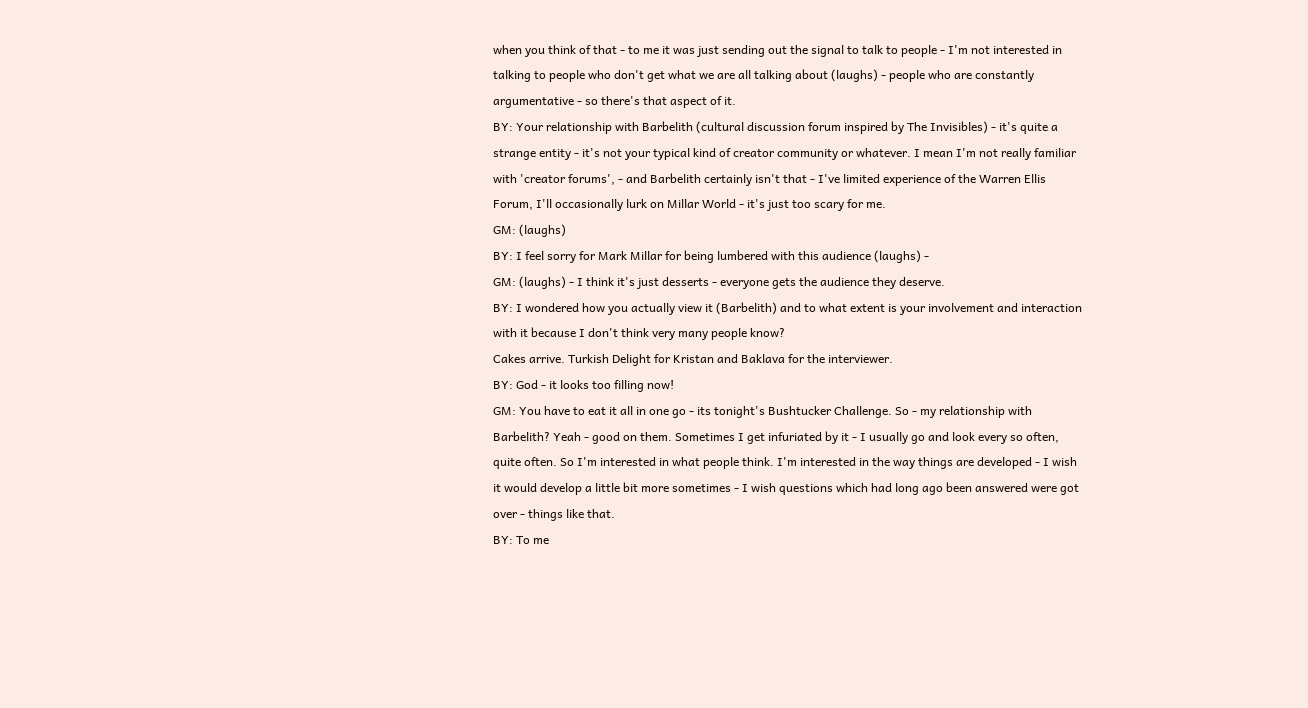when you think of that - to me it was just sending out the signal to talk to people - I'm not interested in talking to people who don't get what we are all talking about (laughs) - people who are constantly argumentative - so there's that aspect of it.
BY: Your relationship with Barbelith (cultural discussion forum inspired by The Invisibles) - it's quite a strange entity - it's not your typical kind of creator community or whatever. I mean I'm not really familiar with 'creator forums', - and Barbelith certainly isn't that - I've limited experience of the Warren Ellis Forum, I'll occasionally lurk on Millar World - it's just too scary for me.
GM: (laughs)
BY: I feel sorry for Mark Millar for being lumbered with this audience (laughs) -
GM: (laughs) - I think it's just desserts - everyone gets the audience they deserve.
BY: I wondered how you actually view it (Barbelith) and to what extent is your involvement and interaction with it because I don't think very many people know?
Cakes arrive. Turkish Delight for Kristan and Baklava for the interviewer.
BY: God - it looks too filling now!
GM: You have to eat it all in one go - its tonight's Bushtucker Challenge. So - my relationship with Barbelith? Yeah - good on them. Sometimes I get infuriated by it - I usually go and look every so often, quite often. So I'm interested in what people think. I'm interested in the way things are developed - I wish it would develop a little bit more sometimes - I wish questions which had long ago been answered were got over - things like that.
BY: To me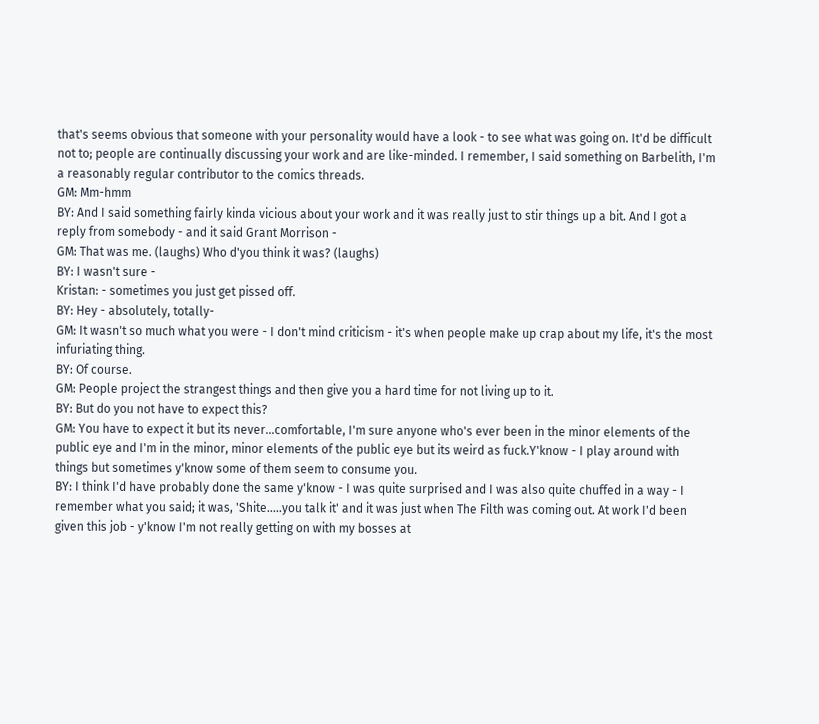that's seems obvious that someone with your personality would have a look - to see what was going on. It'd be difficult not to; people are continually discussing your work and are like-minded. I remember, I said something on Barbelith, I'm a reasonably regular contributor to the comics threads.
GM: Mm-hmm
BY: And I said something fairly kinda vicious about your work and it was really just to stir things up a bit. And I got a reply from somebody - and it said Grant Morrison -
GM: That was me. (laughs) Who d'you think it was? (laughs)
BY: I wasn't sure -
Kristan: - sometimes you just get pissed off.
BY: Hey - absolutely, totally-
GM: It wasn't so much what you were - I don't mind criticism - it's when people make up crap about my life, it's the most infuriating thing.
BY: Of course.
GM: People project the strangest things and then give you a hard time for not living up to it.
BY: But do you not have to expect this?
GM: You have to expect it but its never...comfortable, I'm sure anyone who's ever been in the minor elements of the public eye and I'm in the minor, minor elements of the public eye but its weird as fuck.Y'know - I play around with things but sometimes y'know some of them seem to consume you.
BY: I think I'd have probably done the same y'know - I was quite surprised and I was also quite chuffed in a way - I remember what you said; it was, 'Shite.....you talk it' and it was just when The Filth was coming out. At work I'd been given this job - y'know I'm not really getting on with my bosses at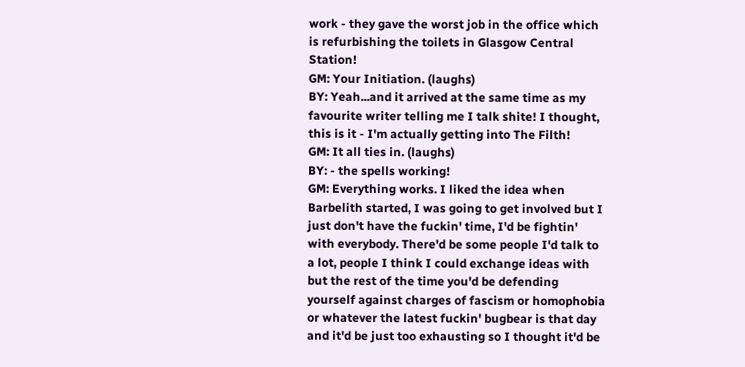work - they gave the worst job in the office which is refurbishing the toilets in Glasgow Central Station!
GM: Your Initiation. (laughs)
BY: Yeah...and it arrived at the same time as my favourite writer telling me I talk shite! I thought, this is it - I'm actually getting into The Filth!
GM: It all ties in. (laughs)
BY: - the spells working!
GM: Everything works. I liked the idea when Barbelith started, I was going to get involved but I just don't have the fuckin' time, I'd be fightin' with everybody. There'd be some people I'd talk to a lot, people I think I could exchange ideas with but the rest of the time you'd be defending yourself against charges of fascism or homophobia or whatever the latest fuckin' bugbear is that day and it'd be just too exhausting so I thought it'd be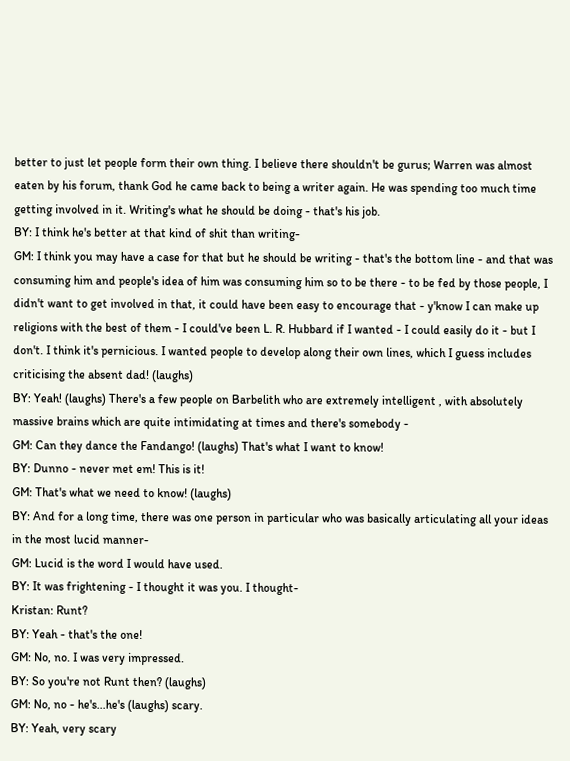better to just let people form their own thing. I believe there shouldn't be gurus; Warren was almost eaten by his forum, thank God he came back to being a writer again. He was spending too much time getting involved in it. Writing's what he should be doing - that's his job.
BY: I think he's better at that kind of shit than writing-
GM: I think you may have a case for that but he should be writing - that's the bottom line - and that was consuming him and people's idea of him was consuming him so to be there - to be fed by those people, I didn't want to get involved in that, it could have been easy to encourage that - y'know I can make up religions with the best of them - I could've been L. R. Hubbard if I wanted - I could easily do it - but I don't. I think it's pernicious. I wanted people to develop along their own lines, which I guess includes criticising the absent dad! (laughs)
BY: Yeah! (laughs) There's a few people on Barbelith who are extremely intelligent , with absolutely massive brains which are quite intimidating at times and there's somebody -
GM: Can they dance the Fandango! (laughs) That's what I want to know!
BY: Dunno - never met em! This is it!
GM: That's what we need to know! (laughs)
BY: And for a long time, there was one person in particular who was basically articulating all your ideas in the most lucid manner-
GM: Lucid is the word I would have used.
BY: It was frightening - I thought it was you. I thought-
Kristan: Runt?
BY: Yeah - that's the one!
GM: No, no. I was very impressed.
BY: So you're not Runt then? (laughs)
GM: No, no - he's...he's (laughs) scary.
BY: Yeah, very scary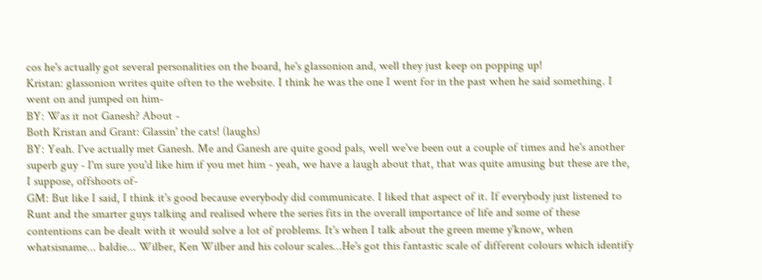cos he's actually got several personalities on the board, he's glassonion and, well they just keep on popping up!
Kristan: glassonion writes quite often to the website. I think he was the one I went for in the past when he said something. I went on and jumped on him-
BY: Was it not Ganesh? About -
Both Kristan and Grant: Glassin' the cats! (laughs)
BY: Yeah. I've actually met Ganesh. Me and Ganesh are quite good pals, well we've been out a couple of times and he's another superb guy - I'm sure you'd like him if you met him - yeah, we have a laugh about that, that was quite amusing but these are the, I suppose, offshoots of-
GM: But like I said, I think it's good because everybody did communicate. I liked that aspect of it. If everybody just listened to Runt and the smarter guys talking and realised where the series fits in the overall importance of life and some of these contentions can be dealt with it would solve a lot of problems. It's when I talk about the green meme y'know, when whatsisname... baldie... Wilber, Ken Wilber and his colour scales...He's got this fantastic scale of different colours which identify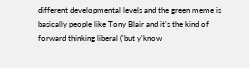different developmental levels and the green meme is basically people like Tony Blair and it's the kind of forward thinking liberal ('but y'know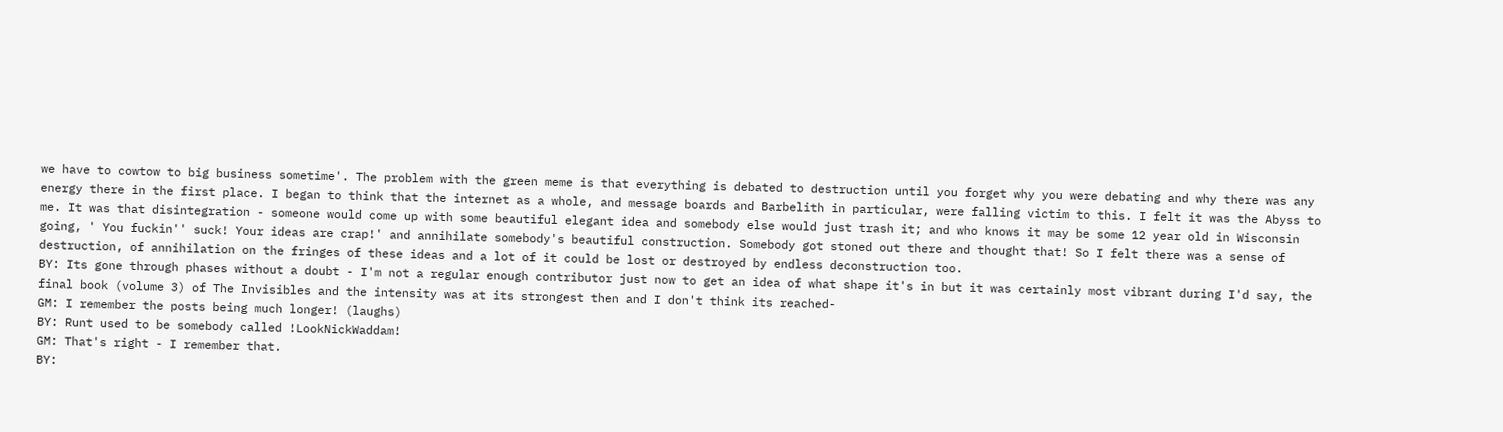we have to cowtow to big business sometime'. The problem with the green meme is that everything is debated to destruction until you forget why you were debating and why there was any energy there in the first place. I began to think that the internet as a whole, and message boards and Barbelith in particular, were falling victim to this. I felt it was the Abyss to me. It was that disintegration - someone would come up with some beautiful elegant idea and somebody else would just trash it; and who knows it may be some 12 year old in Wisconsin going, ' You fuckin'' suck! Your ideas are crap!' and annihilate somebody's beautiful construction. Somebody got stoned out there and thought that! So I felt there was a sense of destruction, of annihilation on the fringes of these ideas and a lot of it could be lost or destroyed by endless deconstruction too.
BY: Its gone through phases without a doubt - I'm not a regular enough contributor just now to get an idea of what shape it's in but it was certainly most vibrant during I'd say, the final book (volume 3) of The Invisibles and the intensity was at its strongest then and I don't think its reached-
GM: I remember the posts being much longer! (laughs)
BY: Runt used to be somebody called !LookNickWaddam!
GM: That's right - I remember that.
BY: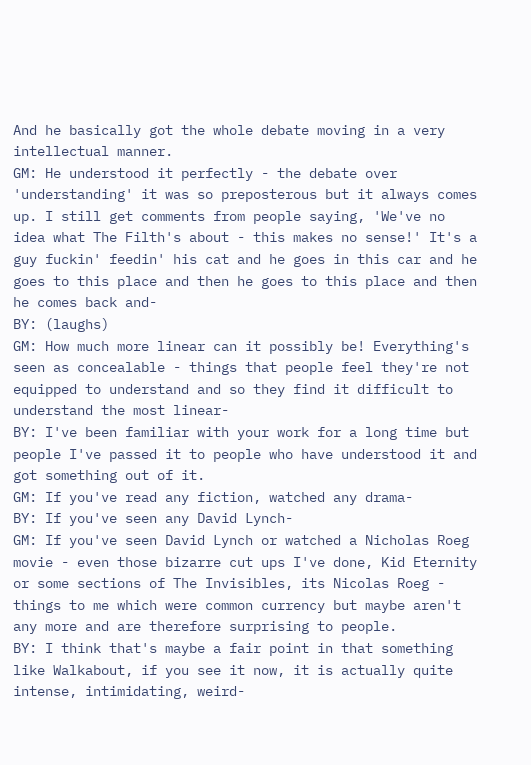And he basically got the whole debate moving in a very intellectual manner.
GM: He understood it perfectly - the debate over 'understanding' it was so preposterous but it always comes up. I still get comments from people saying, 'We've no idea what The Filth's about - this makes no sense!' It's a guy fuckin' feedin' his cat and he goes in this car and he goes to this place and then he goes to this place and then he comes back and-
BY: (laughs)
GM: How much more linear can it possibly be! Everything's seen as concealable - things that people feel they're not equipped to understand and so they find it difficult to understand the most linear-
BY: I've been familiar with your work for a long time but people I've passed it to people who have understood it and got something out of it.
GM: If you've read any fiction, watched any drama-
BY: If you've seen any David Lynch-
GM: If you've seen David Lynch or watched a Nicholas Roeg movie - even those bizarre cut ups I've done, Kid Eternity or some sections of The Invisibles, its Nicolas Roeg - things to me which were common currency but maybe aren't any more and are therefore surprising to people.
BY: I think that's maybe a fair point in that something like Walkabout, if you see it now, it is actually quite intense, intimidating, weird-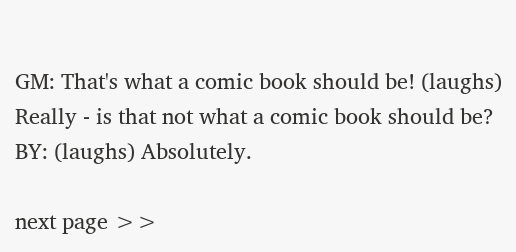GM: That's what a comic book should be! (laughs) Really - is that not what a comic book should be?
BY: (laughs) Absolutely.

next page >>